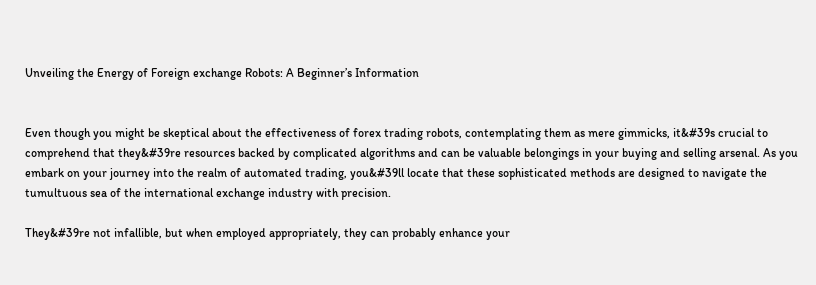Unveiling the Energy of Foreign exchange Robots: A Beginner’s Information


Even though you might be skeptical about the effectiveness of forex trading robots, contemplating them as mere gimmicks, it&#39s crucial to comprehend that they&#39re resources backed by complicated algorithms and can be valuable belongings in your buying and selling arsenal. As you embark on your journey into the realm of automated trading, you&#39ll locate that these sophisticated methods are designed to navigate the tumultuous sea of the international exchange industry with precision.

They&#39re not infallible, but when employed appropriately, they can probably enhance your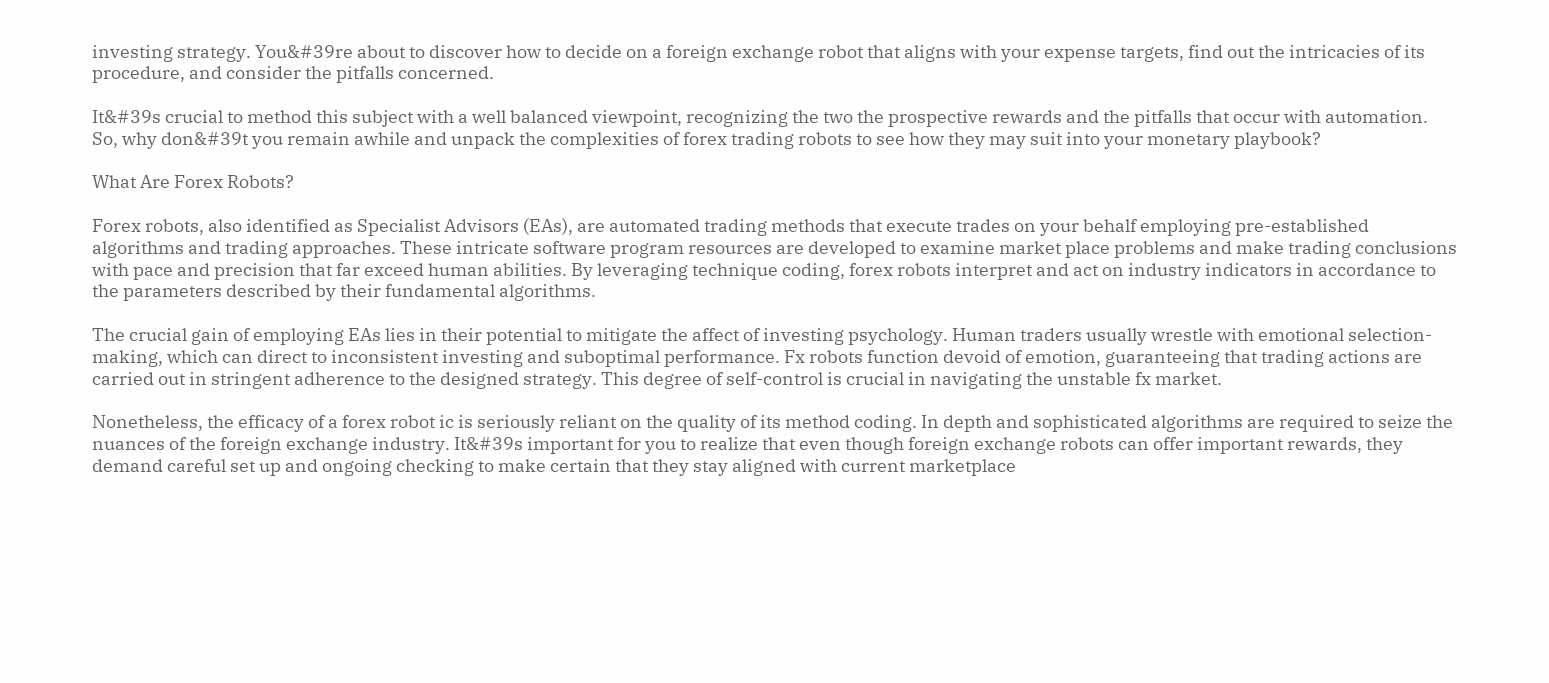investing strategy. You&#39re about to discover how to decide on a foreign exchange robot that aligns with your expense targets, find out the intricacies of its procedure, and consider the pitfalls concerned.

It&#39s crucial to method this subject with a well balanced viewpoint, recognizing the two the prospective rewards and the pitfalls that occur with automation. So, why don&#39t you remain awhile and unpack the complexities of forex trading robots to see how they may suit into your monetary playbook?

What Are Forex Robots?

Forex robots, also identified as Specialist Advisors (EAs), are automated trading methods that execute trades on your behalf employing pre-established algorithms and trading approaches. These intricate software program resources are developed to examine market place problems and make trading conclusions with pace and precision that far exceed human abilities. By leveraging technique coding, forex robots interpret and act on industry indicators in accordance to the parameters described by their fundamental algorithms.

The crucial gain of employing EAs lies in their potential to mitigate the affect of investing psychology. Human traders usually wrestle with emotional selection-making, which can direct to inconsistent investing and suboptimal performance. Fx robots function devoid of emotion, guaranteeing that trading actions are carried out in stringent adherence to the designed strategy. This degree of self-control is crucial in navigating the unstable fx market.

Nonetheless, the efficacy of a forex robot ic is seriously reliant on the quality of its method coding. In depth and sophisticated algorithms are required to seize the nuances of the foreign exchange industry. It&#39s important for you to realize that even though foreign exchange robots can offer important rewards, they demand careful set up and ongoing checking to make certain that they stay aligned with current marketplace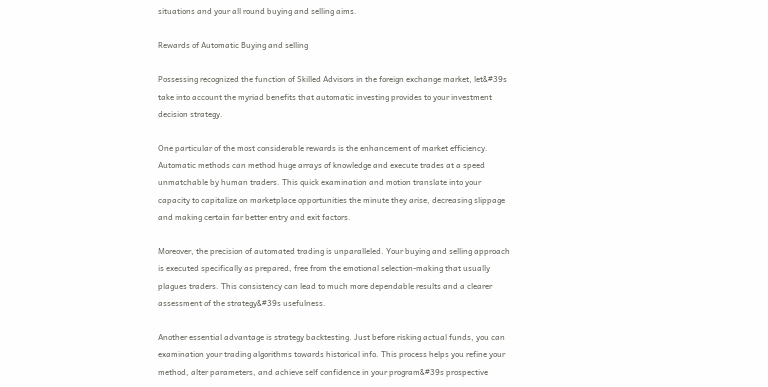situations and your all round buying and selling aims.

Rewards of Automatic Buying and selling

Possessing recognized the function of Skilled Advisors in the foreign exchange market, let&#39s take into account the myriad benefits that automatic investing provides to your investment decision strategy.

One particular of the most considerable rewards is the enhancement of market efficiency. Automatic methods can method huge arrays of knowledge and execute trades at a speed unmatchable by human traders. This quick examination and motion translate into your capacity to capitalize on marketplace opportunities the minute they arise, decreasing slippage and making certain far better entry and exit factors.

Moreover, the precision of automated trading is unparalleled. Your buying and selling approach is executed specifically as prepared, free from the emotional selection-making that usually plagues traders. This consistency can lead to much more dependable results and a clearer assessment of the strategy&#39s usefulness.

Another essential advantage is strategy backtesting. Just before risking actual funds, you can examination your trading algorithms towards historical info. This process helps you refine your method, alter parameters, and achieve self confidence in your program&#39s prospective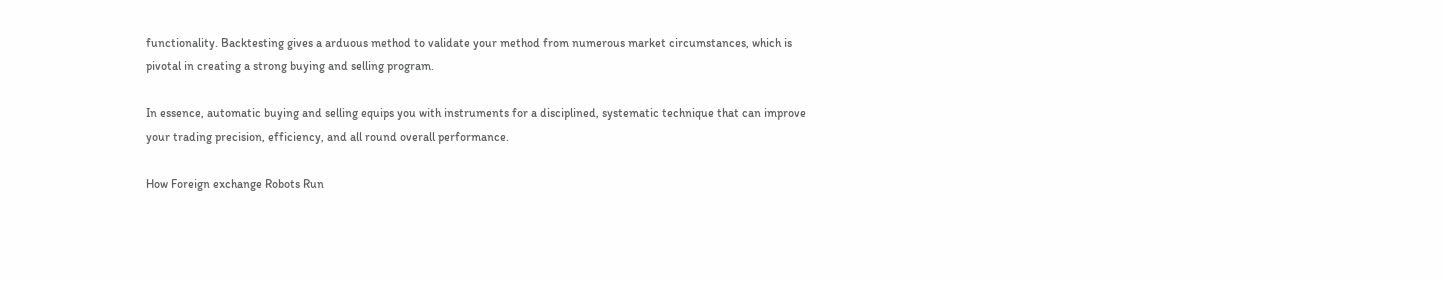functionality. Backtesting gives a arduous method to validate your method from numerous market circumstances, which is pivotal in creating a strong buying and selling program.

In essence, automatic buying and selling equips you with instruments for a disciplined, systematic technique that can improve your trading precision, efficiency, and all round overall performance.

How Foreign exchange Robots Run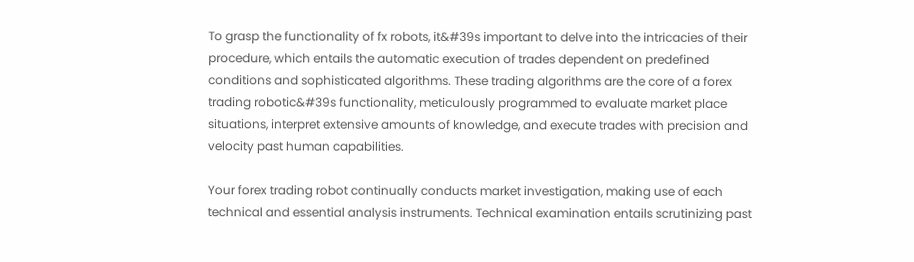To grasp the functionality of fx robots, it&#39s important to delve into the intricacies of their procedure, which entails the automatic execution of trades dependent on predefined conditions and sophisticated algorithms. These trading algorithms are the core of a forex trading robotic&#39s functionality, meticulously programmed to evaluate market place situations, interpret extensive amounts of knowledge, and execute trades with precision and velocity past human capabilities.

Your forex trading robot continually conducts market investigation, making use of each technical and essential analysis instruments. Technical examination entails scrutinizing past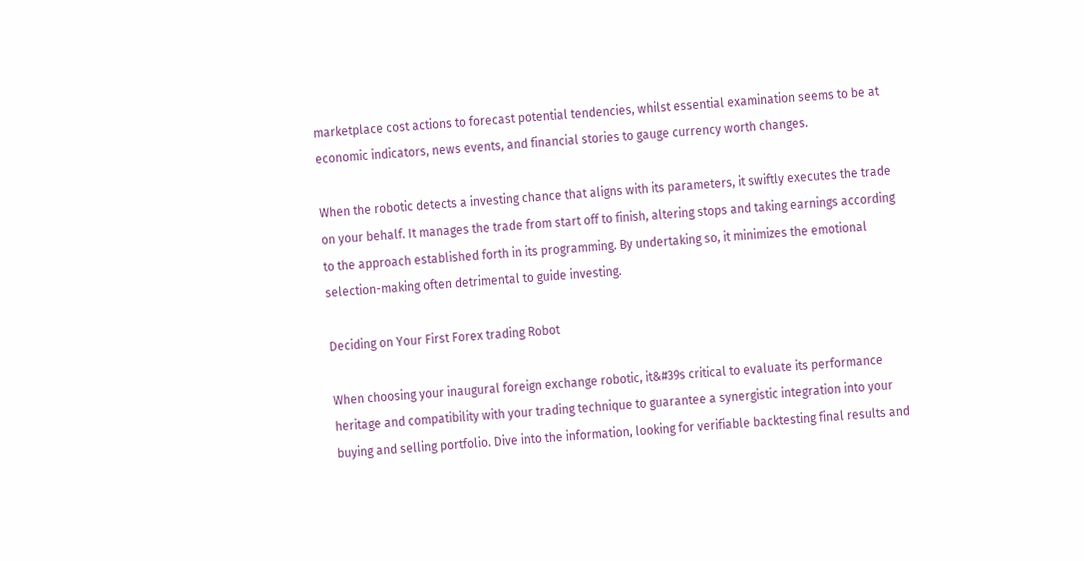marketplace cost actions to forecast potential tendencies, whilst essential examination seems to be at economic indicators, news events, and financial stories to gauge currency worth changes.

When the robotic detects a investing chance that aligns with its parameters, it swiftly executes the trade on your behalf. It manages the trade from start off to finish, altering stops and taking earnings according to the approach established forth in its programming. By undertaking so, it minimizes the emotional selection-making often detrimental to guide investing.

Deciding on Your First Forex trading Robot

When choosing your inaugural foreign exchange robotic, it&#39s critical to evaluate its performance heritage and compatibility with your trading technique to guarantee a synergistic integration into your buying and selling portfolio. Dive into the information, looking for verifiable backtesting final results and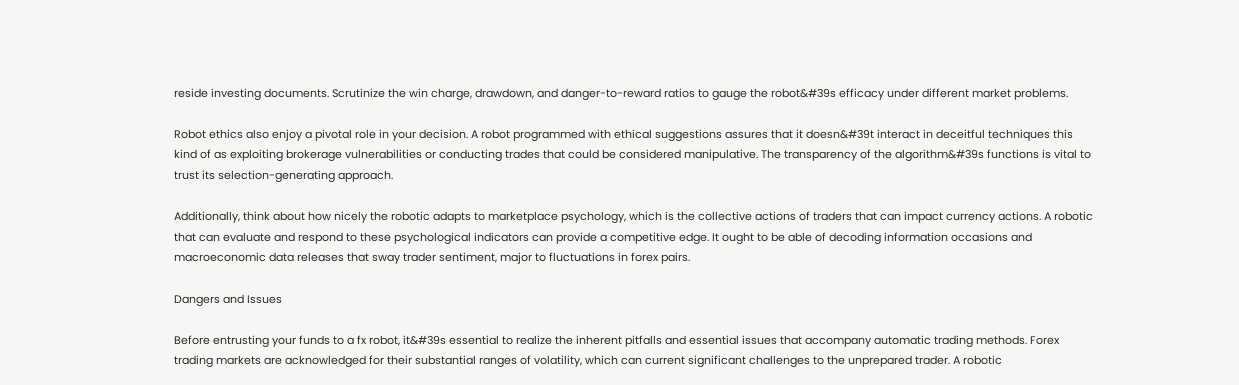reside investing documents. Scrutinize the win charge, drawdown, and danger-to-reward ratios to gauge the robot&#39s efficacy under different market problems.

Robot ethics also enjoy a pivotal role in your decision. A robot programmed with ethical suggestions assures that it doesn&#39t interact in deceitful techniques this kind of as exploiting brokerage vulnerabilities or conducting trades that could be considered manipulative. The transparency of the algorithm&#39s functions is vital to trust its selection-generating approach.

Additionally, think about how nicely the robotic adapts to marketplace psychology, which is the collective actions of traders that can impact currency actions. A robotic that can evaluate and respond to these psychological indicators can provide a competitive edge. It ought to be able of decoding information occasions and macroeconomic data releases that sway trader sentiment, major to fluctuations in forex pairs.

Dangers and Issues

Before entrusting your funds to a fx robot, it&#39s essential to realize the inherent pitfalls and essential issues that accompany automatic trading methods. Forex trading markets are acknowledged for their substantial ranges of volatility, which can current significant challenges to the unprepared trader. A robotic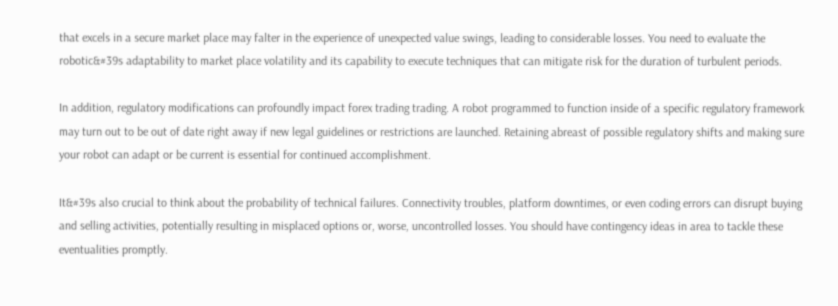that excels in a secure market place may falter in the experience of unexpected value swings, leading to considerable losses. You need to evaluate the robotic&#39s adaptability to market place volatility and its capability to execute techniques that can mitigate risk for the duration of turbulent periods.

In addition, regulatory modifications can profoundly impact forex trading trading. A robot programmed to function inside of a specific regulatory framework may turn out to be out of date right away if new legal guidelines or restrictions are launched. Retaining abreast of possible regulatory shifts and making sure your robot can adapt or be current is essential for continued accomplishment.

It&#39s also crucial to think about the probability of technical failures. Connectivity troubles, platform downtimes, or even coding errors can disrupt buying and selling activities, potentially resulting in misplaced options or, worse, uncontrolled losses. You should have contingency ideas in area to tackle these eventualities promptly.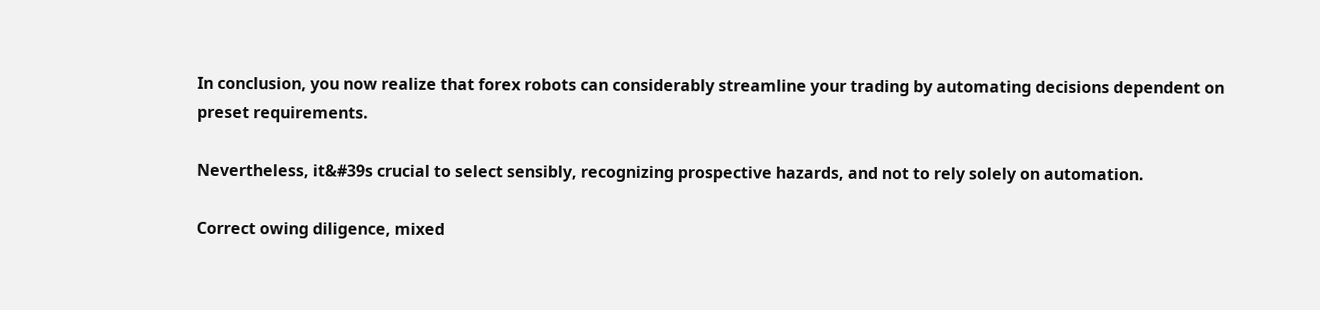In conclusion, you now realize that forex robots can considerably streamline your trading by automating decisions dependent on preset requirements.

Nevertheless, it&#39s crucial to select sensibly, recognizing prospective hazards, and not to rely solely on automation.

Correct owing diligence, mixed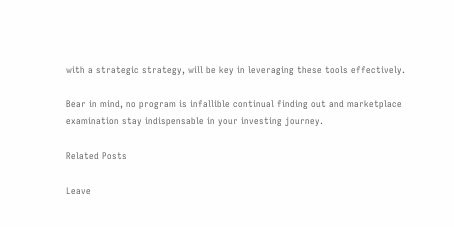with a strategic strategy, will be key in leveraging these tools effectively.

Bear in mind, no program is infallible continual finding out and marketplace examination stay indispensable in your investing journey.

Related Posts

Leave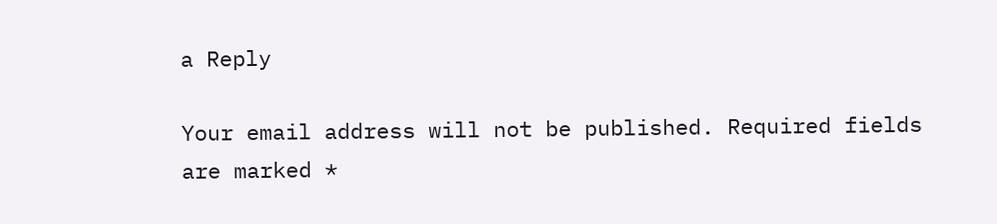a Reply

Your email address will not be published. Required fields are marked *